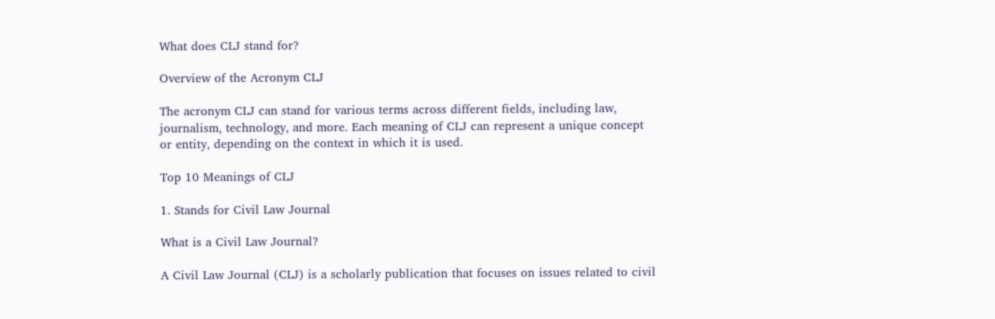What does CLJ stand for?

Overview of the Acronym CLJ

The acronym CLJ can stand for various terms across different fields, including law, journalism, technology, and more. Each meaning of CLJ can represent a unique concept or entity, depending on the context in which it is used.

Top 10 Meanings of CLJ

1. Stands for Civil Law Journal

What is a Civil Law Journal?

A Civil Law Journal (CLJ) is a scholarly publication that focuses on issues related to civil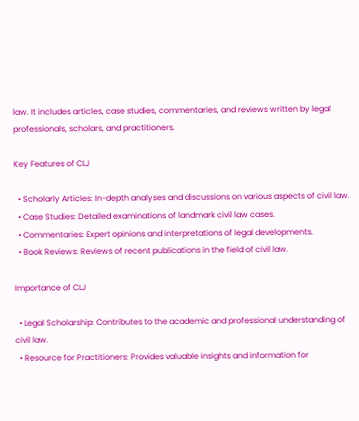law. It includes articles, case studies, commentaries, and reviews written by legal professionals, scholars, and practitioners.

Key Features of CLJ

  • Scholarly Articles: In-depth analyses and discussions on various aspects of civil law.
  • Case Studies: Detailed examinations of landmark civil law cases.
  • Commentaries: Expert opinions and interpretations of legal developments.
  • Book Reviews: Reviews of recent publications in the field of civil law.

Importance of CLJ

  • Legal Scholarship: Contributes to the academic and professional understanding of civil law.
  • Resource for Practitioners: Provides valuable insights and information for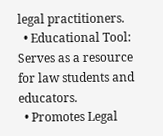legal practitioners.
  • Educational Tool: Serves as a resource for law students and educators.
  • Promotes Legal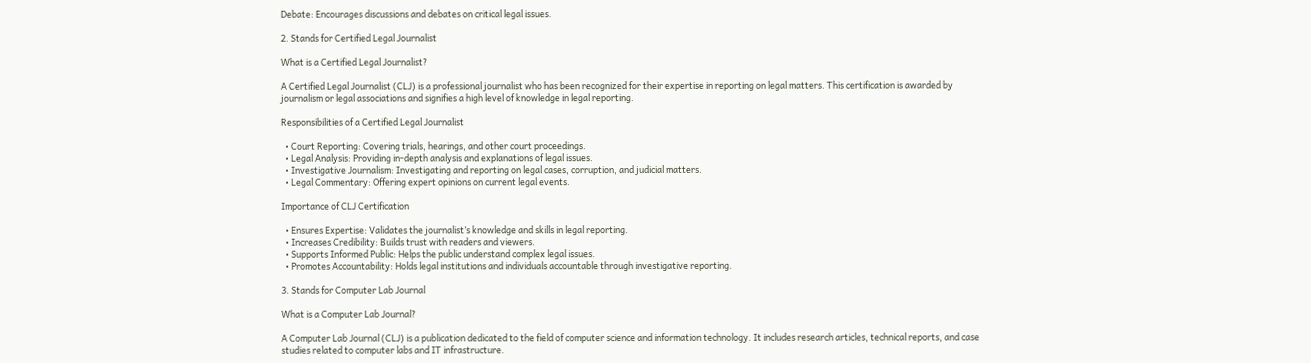Debate: Encourages discussions and debates on critical legal issues.

2. Stands for Certified Legal Journalist

What is a Certified Legal Journalist?

A Certified Legal Journalist (CLJ) is a professional journalist who has been recognized for their expertise in reporting on legal matters. This certification is awarded by journalism or legal associations and signifies a high level of knowledge in legal reporting.

Responsibilities of a Certified Legal Journalist

  • Court Reporting: Covering trials, hearings, and other court proceedings.
  • Legal Analysis: Providing in-depth analysis and explanations of legal issues.
  • Investigative Journalism: Investigating and reporting on legal cases, corruption, and judicial matters.
  • Legal Commentary: Offering expert opinions on current legal events.

Importance of CLJ Certification

  • Ensures Expertise: Validates the journalist’s knowledge and skills in legal reporting.
  • Increases Credibility: Builds trust with readers and viewers.
  • Supports Informed Public: Helps the public understand complex legal issues.
  • Promotes Accountability: Holds legal institutions and individuals accountable through investigative reporting.

3. Stands for Computer Lab Journal

What is a Computer Lab Journal?

A Computer Lab Journal (CLJ) is a publication dedicated to the field of computer science and information technology. It includes research articles, technical reports, and case studies related to computer labs and IT infrastructure.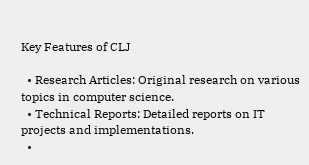Key Features of CLJ

  • Research Articles: Original research on various topics in computer science.
  • Technical Reports: Detailed reports on IT projects and implementations.
  •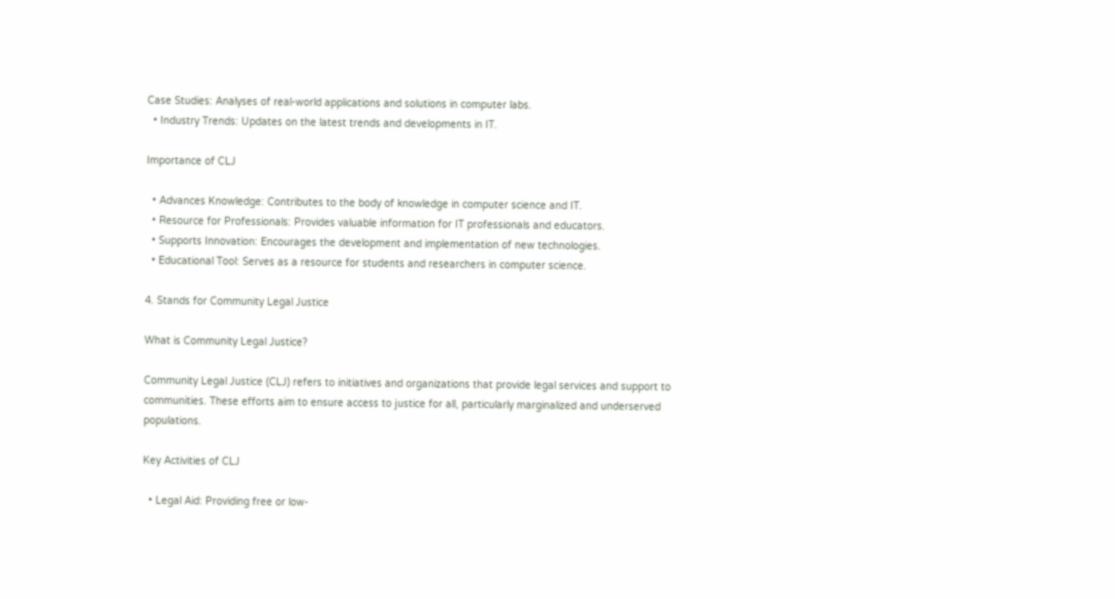Case Studies: Analyses of real-world applications and solutions in computer labs.
  • Industry Trends: Updates on the latest trends and developments in IT.

Importance of CLJ

  • Advances Knowledge: Contributes to the body of knowledge in computer science and IT.
  • Resource for Professionals: Provides valuable information for IT professionals and educators.
  • Supports Innovation: Encourages the development and implementation of new technologies.
  • Educational Tool: Serves as a resource for students and researchers in computer science.

4. Stands for Community Legal Justice

What is Community Legal Justice?

Community Legal Justice (CLJ) refers to initiatives and organizations that provide legal services and support to communities. These efforts aim to ensure access to justice for all, particularly marginalized and underserved populations.

Key Activities of CLJ

  • Legal Aid: Providing free or low-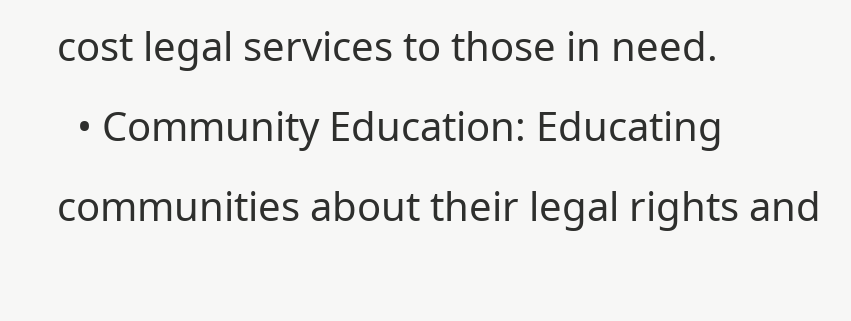cost legal services to those in need.
  • Community Education: Educating communities about their legal rights and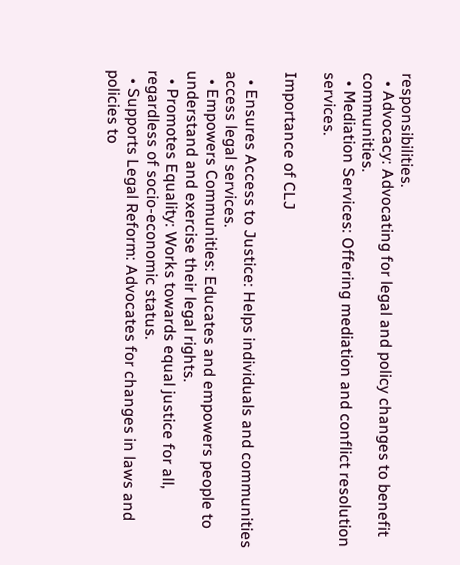responsibilities.
  • Advocacy: Advocating for legal and policy changes to benefit communities.
  • Mediation Services: Offering mediation and conflict resolution services.

Importance of CLJ

  • Ensures Access to Justice: Helps individuals and communities access legal services.
  • Empowers Communities: Educates and empowers people to understand and exercise their legal rights.
  • Promotes Equality: Works towards equal justice for all, regardless of socio-economic status.
  • Supports Legal Reform: Advocates for changes in laws and policies to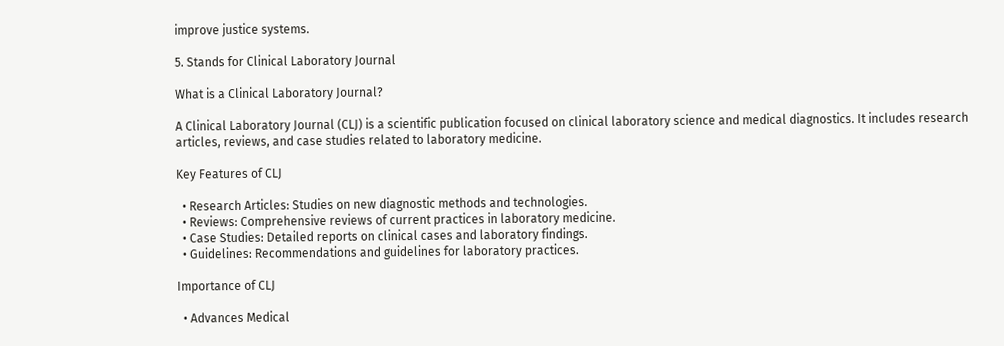improve justice systems.

5. Stands for Clinical Laboratory Journal

What is a Clinical Laboratory Journal?

A Clinical Laboratory Journal (CLJ) is a scientific publication focused on clinical laboratory science and medical diagnostics. It includes research articles, reviews, and case studies related to laboratory medicine.

Key Features of CLJ

  • Research Articles: Studies on new diagnostic methods and technologies.
  • Reviews: Comprehensive reviews of current practices in laboratory medicine.
  • Case Studies: Detailed reports on clinical cases and laboratory findings.
  • Guidelines: Recommendations and guidelines for laboratory practices.

Importance of CLJ

  • Advances Medical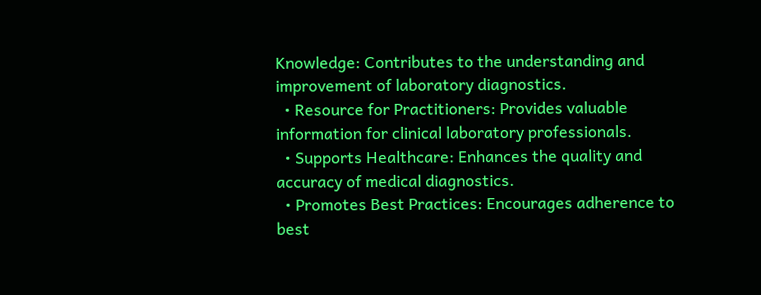Knowledge: Contributes to the understanding and improvement of laboratory diagnostics.
  • Resource for Practitioners: Provides valuable information for clinical laboratory professionals.
  • Supports Healthcare: Enhances the quality and accuracy of medical diagnostics.
  • Promotes Best Practices: Encourages adherence to best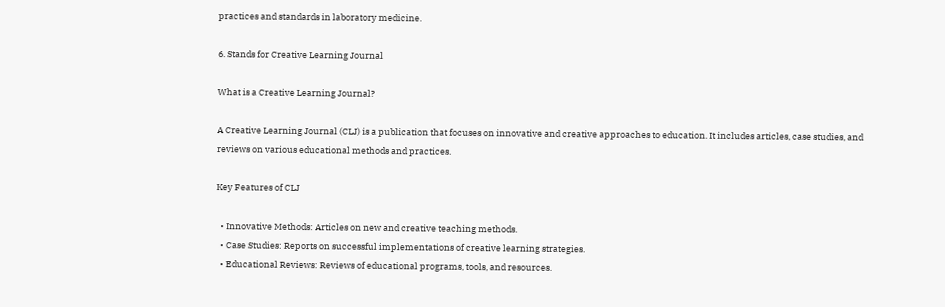practices and standards in laboratory medicine.

6. Stands for Creative Learning Journal

What is a Creative Learning Journal?

A Creative Learning Journal (CLJ) is a publication that focuses on innovative and creative approaches to education. It includes articles, case studies, and reviews on various educational methods and practices.

Key Features of CLJ

  • Innovative Methods: Articles on new and creative teaching methods.
  • Case Studies: Reports on successful implementations of creative learning strategies.
  • Educational Reviews: Reviews of educational programs, tools, and resources.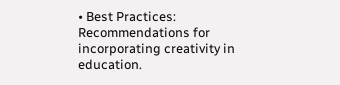• Best Practices: Recommendations for incorporating creativity in education.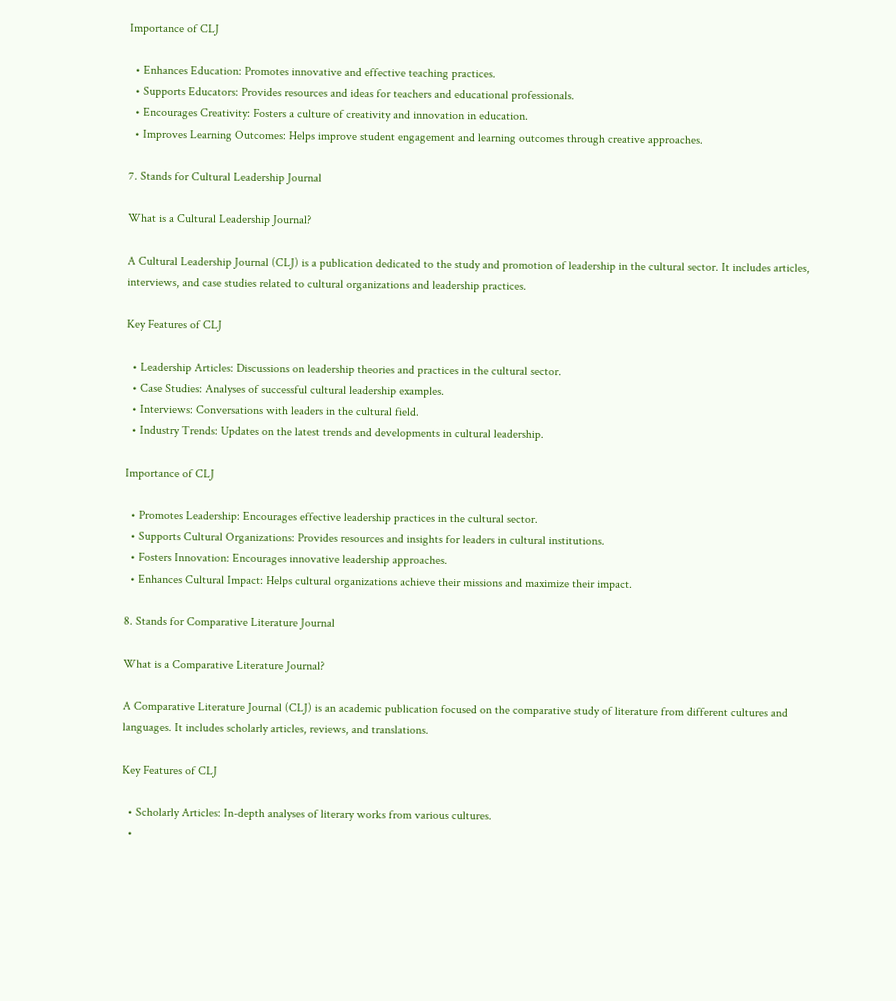Importance of CLJ

  • Enhances Education: Promotes innovative and effective teaching practices.
  • Supports Educators: Provides resources and ideas for teachers and educational professionals.
  • Encourages Creativity: Fosters a culture of creativity and innovation in education.
  • Improves Learning Outcomes: Helps improve student engagement and learning outcomes through creative approaches.

7. Stands for Cultural Leadership Journal

What is a Cultural Leadership Journal?

A Cultural Leadership Journal (CLJ) is a publication dedicated to the study and promotion of leadership in the cultural sector. It includes articles, interviews, and case studies related to cultural organizations and leadership practices.

Key Features of CLJ

  • Leadership Articles: Discussions on leadership theories and practices in the cultural sector.
  • Case Studies: Analyses of successful cultural leadership examples.
  • Interviews: Conversations with leaders in the cultural field.
  • Industry Trends: Updates on the latest trends and developments in cultural leadership.

Importance of CLJ

  • Promotes Leadership: Encourages effective leadership practices in the cultural sector.
  • Supports Cultural Organizations: Provides resources and insights for leaders in cultural institutions.
  • Fosters Innovation: Encourages innovative leadership approaches.
  • Enhances Cultural Impact: Helps cultural organizations achieve their missions and maximize their impact.

8. Stands for Comparative Literature Journal

What is a Comparative Literature Journal?

A Comparative Literature Journal (CLJ) is an academic publication focused on the comparative study of literature from different cultures and languages. It includes scholarly articles, reviews, and translations.

Key Features of CLJ

  • Scholarly Articles: In-depth analyses of literary works from various cultures.
  •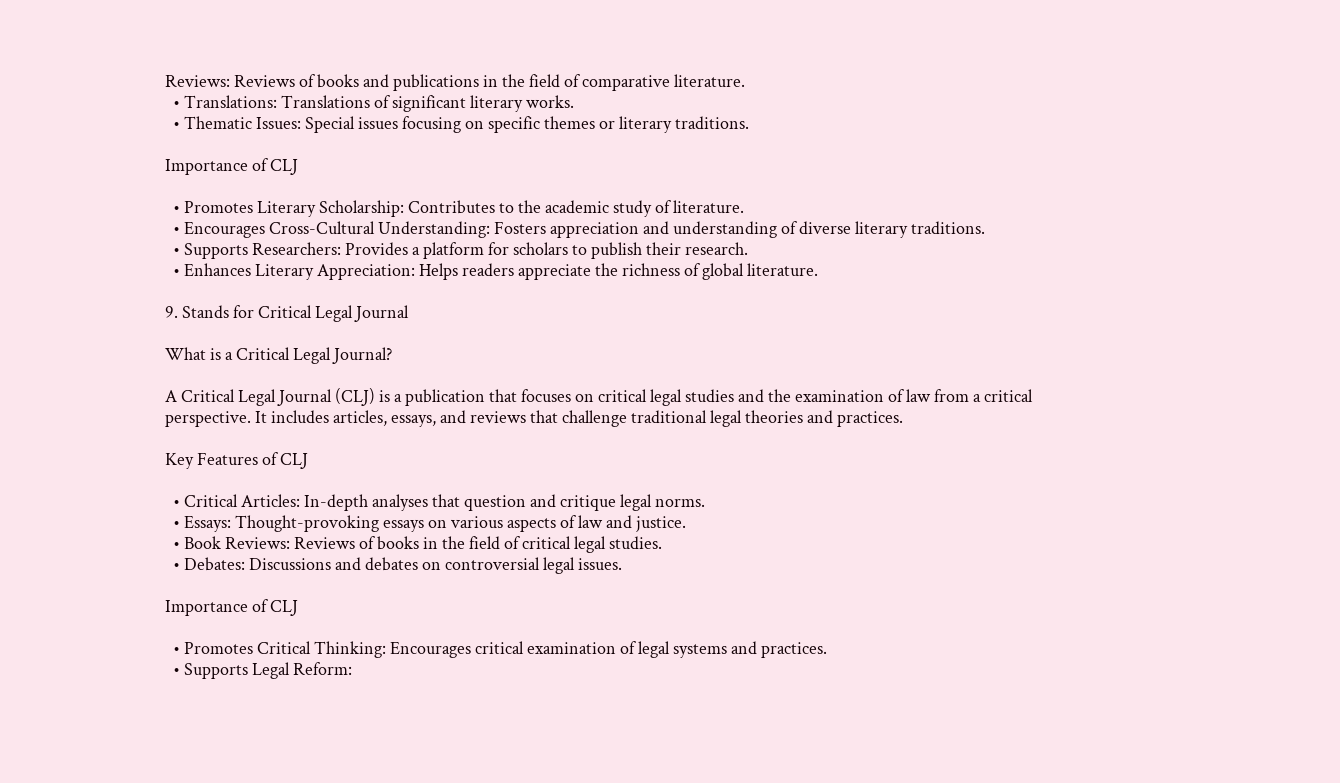Reviews: Reviews of books and publications in the field of comparative literature.
  • Translations: Translations of significant literary works.
  • Thematic Issues: Special issues focusing on specific themes or literary traditions.

Importance of CLJ

  • Promotes Literary Scholarship: Contributes to the academic study of literature.
  • Encourages Cross-Cultural Understanding: Fosters appreciation and understanding of diverse literary traditions.
  • Supports Researchers: Provides a platform for scholars to publish their research.
  • Enhances Literary Appreciation: Helps readers appreciate the richness of global literature.

9. Stands for Critical Legal Journal

What is a Critical Legal Journal?

A Critical Legal Journal (CLJ) is a publication that focuses on critical legal studies and the examination of law from a critical perspective. It includes articles, essays, and reviews that challenge traditional legal theories and practices.

Key Features of CLJ

  • Critical Articles: In-depth analyses that question and critique legal norms.
  • Essays: Thought-provoking essays on various aspects of law and justice.
  • Book Reviews: Reviews of books in the field of critical legal studies.
  • Debates: Discussions and debates on controversial legal issues.

Importance of CLJ

  • Promotes Critical Thinking: Encourages critical examination of legal systems and practices.
  • Supports Legal Reform: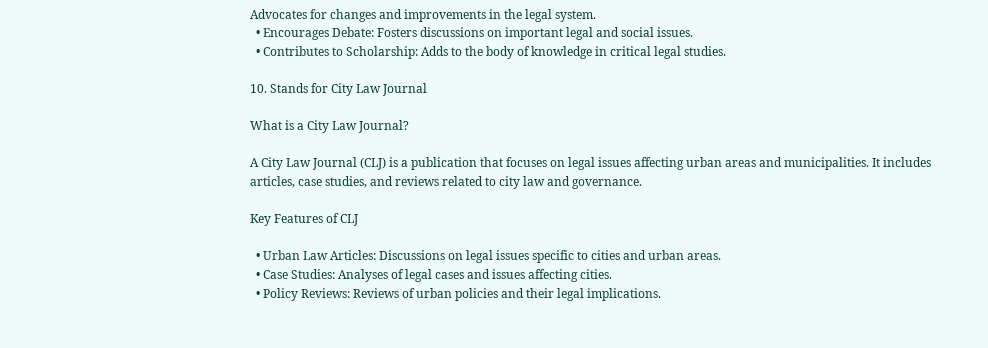Advocates for changes and improvements in the legal system.
  • Encourages Debate: Fosters discussions on important legal and social issues.
  • Contributes to Scholarship: Adds to the body of knowledge in critical legal studies.

10. Stands for City Law Journal

What is a City Law Journal?

A City Law Journal (CLJ) is a publication that focuses on legal issues affecting urban areas and municipalities. It includes articles, case studies, and reviews related to city law and governance.

Key Features of CLJ

  • Urban Law Articles: Discussions on legal issues specific to cities and urban areas.
  • Case Studies: Analyses of legal cases and issues affecting cities.
  • Policy Reviews: Reviews of urban policies and their legal implications.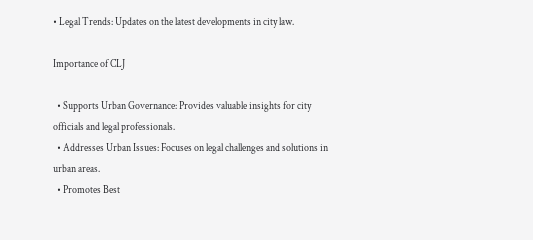• Legal Trends: Updates on the latest developments in city law.

Importance of CLJ

  • Supports Urban Governance: Provides valuable insights for city officials and legal professionals.
  • Addresses Urban Issues: Focuses on legal challenges and solutions in urban areas.
  • Promotes Best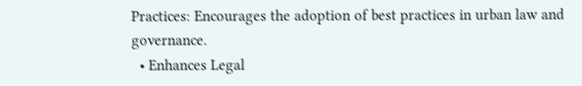Practices: Encourages the adoption of best practices in urban law and governance.
  • Enhances Legal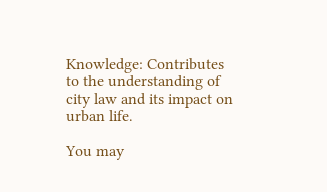Knowledge: Contributes to the understanding of city law and its impact on urban life.

You may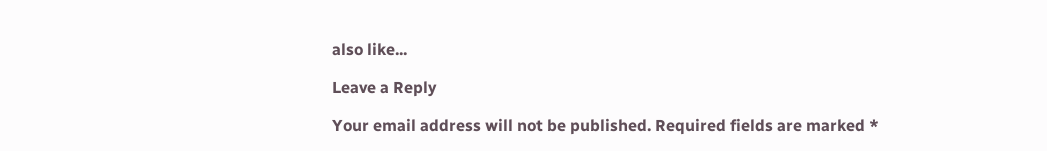also like...

Leave a Reply

Your email address will not be published. Required fields are marked *